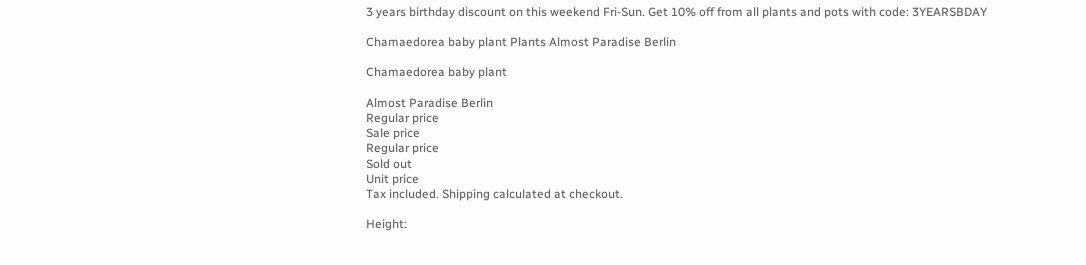3 years birthday discount on this weekend Fri-Sun. Get 10% off from all plants and pots with code: 3YEARSBDAY

Chamaedorea baby plant Plants Almost Paradise Berlin

Chamaedorea baby plant

Almost Paradise Berlin
Regular price
Sale price
Regular price
Sold out
Unit price
Tax included. Shipping calculated at checkout.

Height: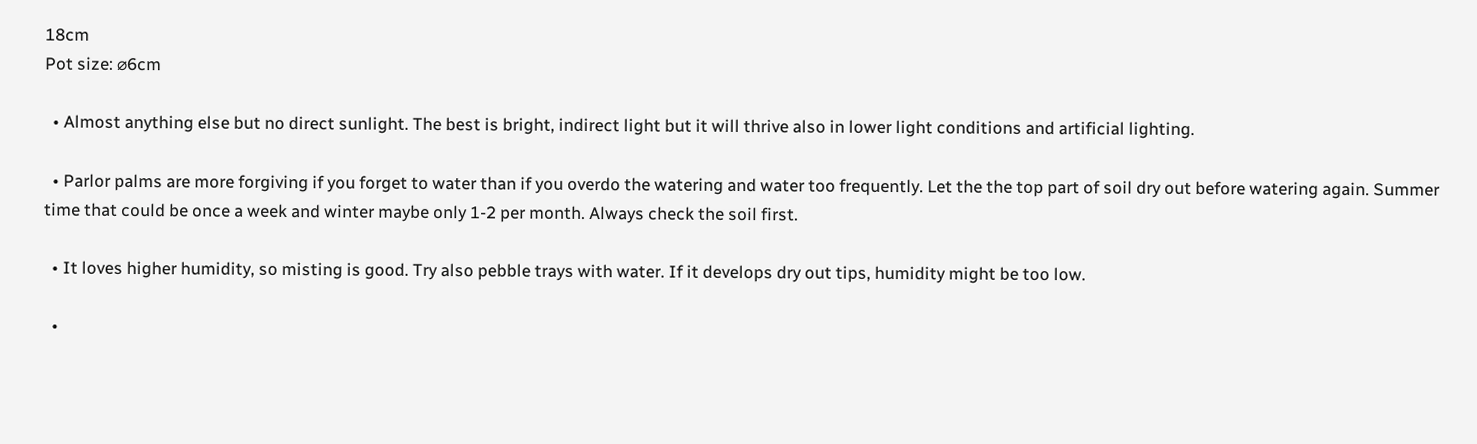18cm
Pot size: ⌀6cm

  • Almost anything else but no direct sunlight. The best is bright, indirect light but it will thrive also in lower light conditions and artificial lighting.

  • Parlor palms are more forgiving if you forget to water than if you overdo the watering and water too frequently. Let the the top part of soil dry out before watering again. Summer time that could be once a week and winter maybe only 1-2 per month. Always check the soil first.

  • It loves higher humidity, so misting is good. Try also pebble trays with water. If it develops dry out tips, humidity might be too low.

  •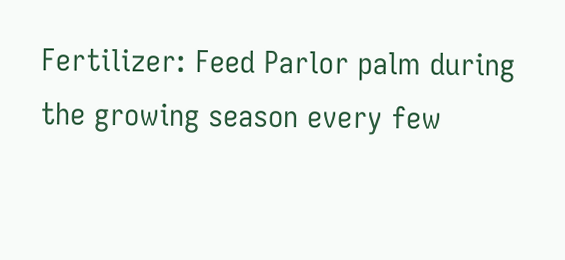Fertilizer: Feed Parlor palm during the growing season every few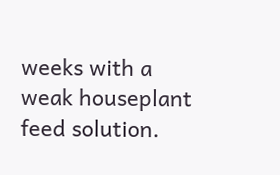weeks with a weak houseplant feed solution.